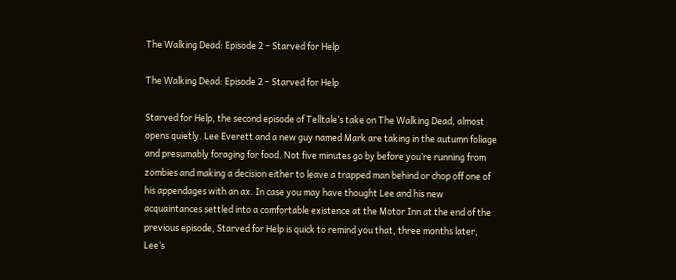The Walking Dead: Episode 2 – Starved for Help

The Walking Dead: Episode 2 – Starved for Help

Starved for Help, the second episode of Telltale’s take on The Walking Dead, almost opens quietly. Lee Everett and a new guy named Mark are taking in the autumn foliage and presumably foraging for food. Not five minutes go by before you’re running from zombies and making a decision either to leave a trapped man behind or chop off one of his appendages with an ax. In case you may have thought Lee and his new acquaintances settled into a comfortable existence at the Motor Inn at the end of the previous episode, Starved for Help is quick to remind you that, three months later, Lee’s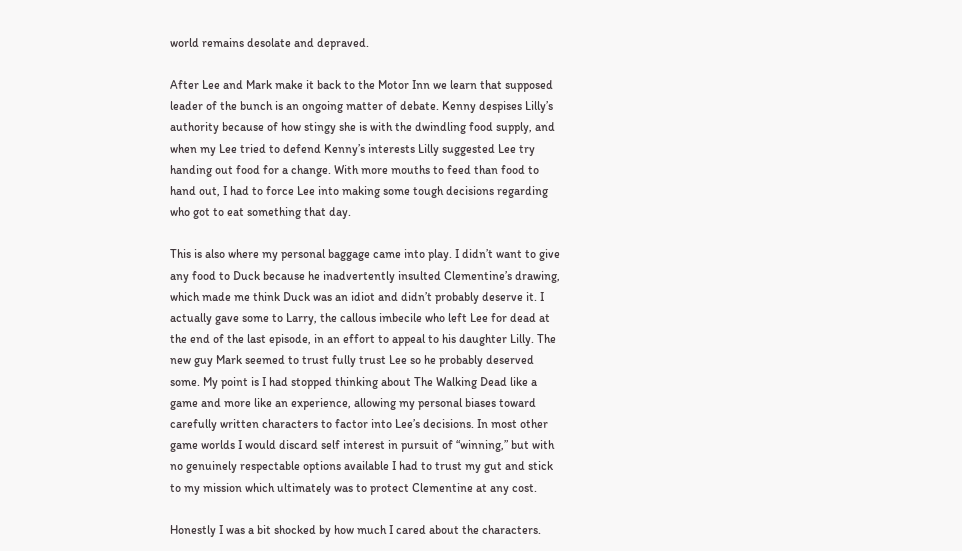world remains desolate and depraved.

After Lee and Mark make it back to the Motor Inn we learn that supposed leader of the bunch is an ongoing matter of debate. Kenny despises Lilly’s authority because of how stingy she is with the dwindling food supply, and when my Lee tried to defend Kenny’s interests Lilly suggested Lee try handing out food for a change. With more mouths to feed than food to hand out, I had to force Lee into making some tough decisions regarding who got to eat something that day.

This is also where my personal baggage came into play. I didn’t want to give any food to Duck because he inadvertently insulted Clementine’s drawing, which made me think Duck was an idiot and didn’t probably deserve it. I actually gave some to Larry, the callous imbecile who left Lee for dead at the end of the last episode, in an effort to appeal to his daughter Lilly. The new guy Mark seemed to trust fully trust Lee so he probably deserved some. My point is I had stopped thinking about The Walking Dead like a game and more like an experience, allowing my personal biases toward carefully written characters to factor into Lee’s decisions. In most other game worlds I would discard self interest in pursuit of “winning,” but with no genuinely respectable options available I had to trust my gut and stick to my mission which ultimately was to protect Clementine at any cost.

Honestly I was a bit shocked by how much I cared about the characters.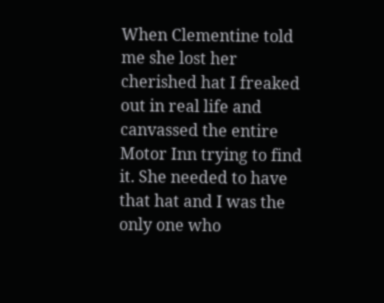When Clementine told me she lost her cherished hat I freaked out in real life and canvassed the entire Motor Inn trying to find it. She needed to have that hat and I was the only one who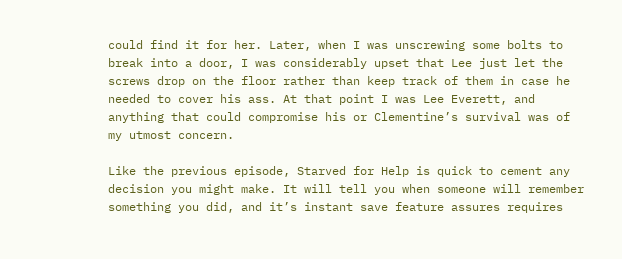could find it for her. Later, when I was unscrewing some bolts to break into a door, I was considerably upset that Lee just let the screws drop on the floor rather than keep track of them in case he needed to cover his ass. At that point I was Lee Everett, and anything that could compromise his or Clementine’s survival was of my utmost concern.

Like the previous episode, Starved for Help is quick to cement any decision you might make. It will tell you when someone will remember something you did, and it’s instant save feature assures requires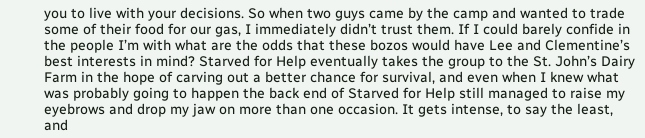you to live with your decisions. So when two guys came by the camp and wanted to trade some of their food for our gas, I immediately didn’t trust them. If I could barely confide in the people I’m with what are the odds that these bozos would have Lee and Clementine’s best interests in mind? Starved for Help eventually takes the group to the St. John’s Dairy Farm in the hope of carving out a better chance for survival, and even when I knew what was probably going to happen the back end of Starved for Help still managed to raise my eyebrows and drop my jaw on more than one occasion. It gets intense, to say the least, and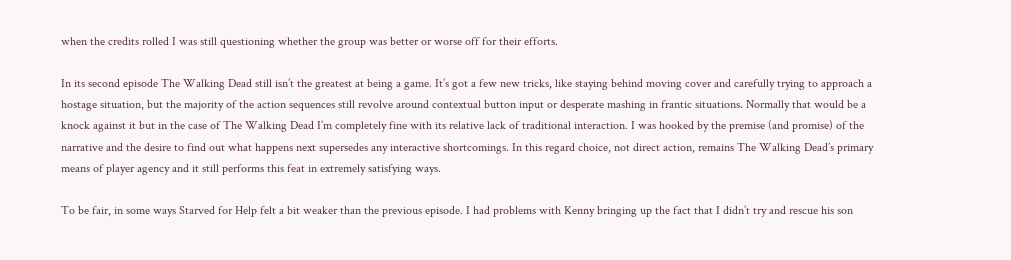when the credits rolled I was still questioning whether the group was better or worse off for their efforts.

In its second episode The Walking Dead still isn’t the greatest at being a game. It’s got a few new tricks, like staying behind moving cover and carefully trying to approach a hostage situation, but the majority of the action sequences still revolve around contextual button input or desperate mashing in frantic situations. Normally that would be a knock against it but in the case of The Walking Dead I’m completely fine with its relative lack of traditional interaction. I was hooked by the premise (and promise) of the narrative and the desire to find out what happens next supersedes any interactive shortcomings. In this regard choice, not direct action, remains The Walking Dead’s primary means of player agency and it still performs this feat in extremely satisfying ways.

To be fair, in some ways Starved for Help felt a bit weaker than the previous episode. I had problems with Kenny bringing up the fact that I didn’t try and rescue his son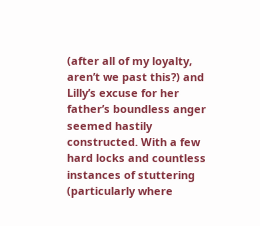(after all of my loyalty, aren’t we past this?) and Lilly’s excuse for her father’s boundless anger seemed hastily constructed. With a few hard locks and countless instances of stuttering (particularly where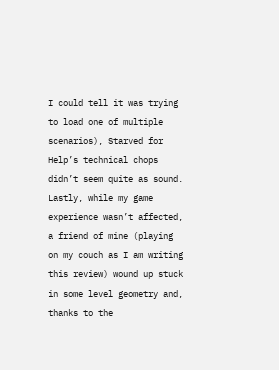I could tell it was trying to load one of multiple scenarios), Starved for Help’s technical chops didn’t seem quite as sound. Lastly, while my game experience wasn’t affected, a friend of mine (playing on my couch as I am writing this review) wound up stuck in some level geometry and, thanks to the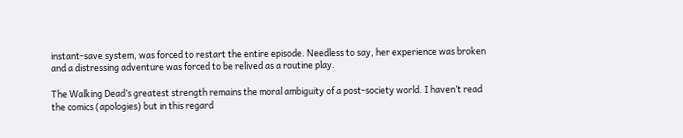instant-save system, was forced to restart the entire episode. Needless to say, her experience was broken and a distressing adventure was forced to be relived as a routine play.

The Walking Dead’s greatest strength remains the moral ambiguity of a post-society world. I haven’t read the comics (apologies) but in this regard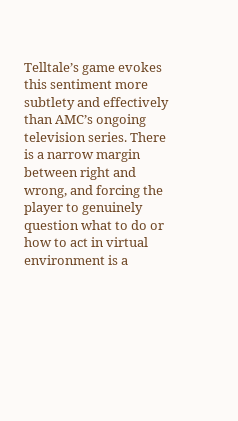Telltale’s game evokes this sentiment more subtlety and effectively than AMC’s ongoing television series. There is a narrow margin between right and wrong, and forcing the player to genuinely question what to do or how to act in virtual environment is a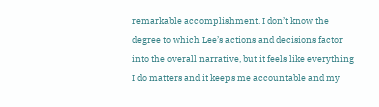remarkable accomplishment. I don’t know the degree to which Lee’s actions and decisions factor into the overall narrative, but it feels like everything I do matters and it keeps me accountable and my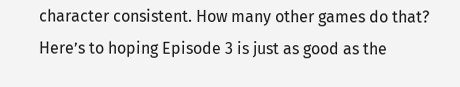character consistent. How many other games do that? Here’s to hoping Episode 3 is just as good as the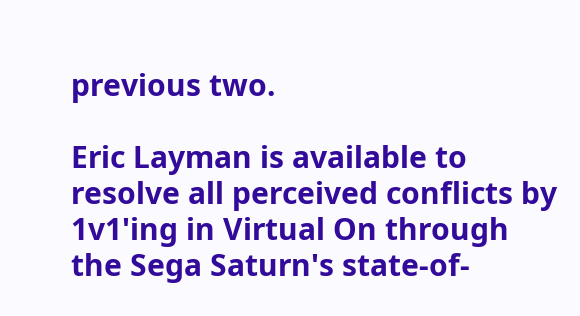previous two.

Eric Layman is available to resolve all perceived conflicts by 1v1'ing in Virtual On through the Sega Saturn's state-of-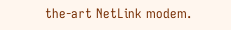the-art NetLink modem.